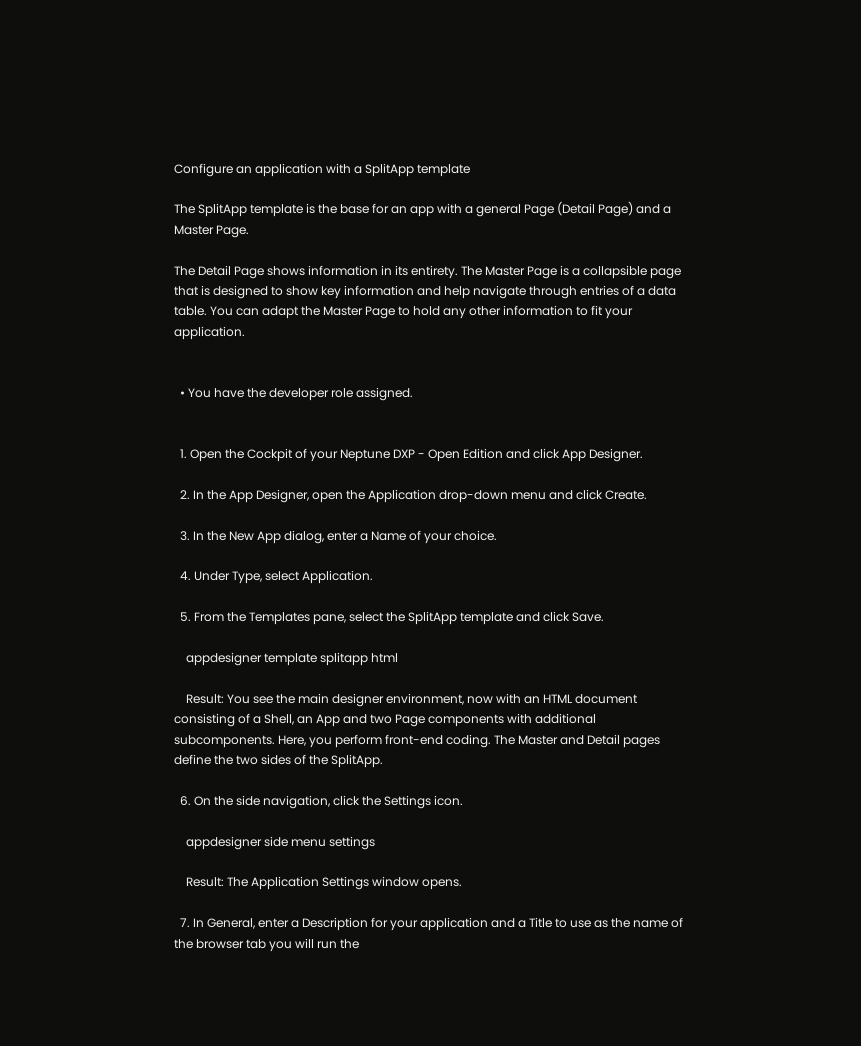Configure an application with a SplitApp template

The SplitApp template is the base for an app with a general Page (Detail Page) and a Master Page.

The Detail Page shows information in its entirety. The Master Page is a collapsible page that is designed to show key information and help navigate through entries of a data table. You can adapt the Master Page to hold any other information to fit your application.


  • You have the developer role assigned.


  1. Open the Cockpit of your Neptune DXP - Open Edition and click App Designer.

  2. In the App Designer, open the Application drop-down menu and click Create.

  3. In the New App dialog, enter a Name of your choice.

  4. Under Type, select Application.

  5. From the Templates pane, select the SplitApp template and click Save.

    appdesigner template splitapp html

    Result: You see the main designer environment, now with an HTML document consisting of a Shell, an App and two Page components with additional subcomponents. Here, you perform front-end coding. The Master and Detail pages define the two sides of the SplitApp.

  6. On the side navigation, click the Settings icon.

    appdesigner side menu settings

    Result: The Application Settings window opens.

  7. In General, enter a Description for your application and a Title to use as the name of the browser tab you will run the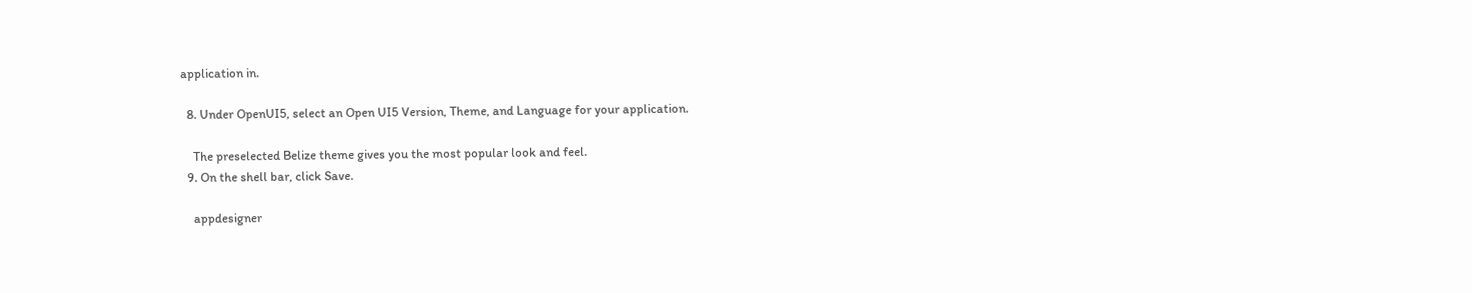application in.

  8. Under OpenUI5, select an Open UI5 Version, Theme, and Language for your application.

    The preselected Belize theme gives you the most popular look and feel.
  9. On the shell bar, click Save.

    appdesigner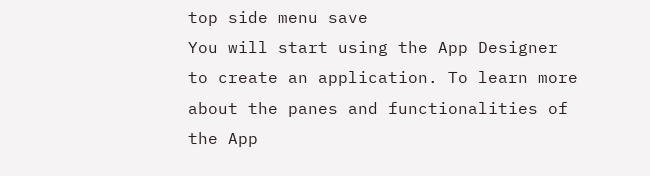top side menu save
You will start using the App Designer to create an application. To learn more about the panes and functionalities of the App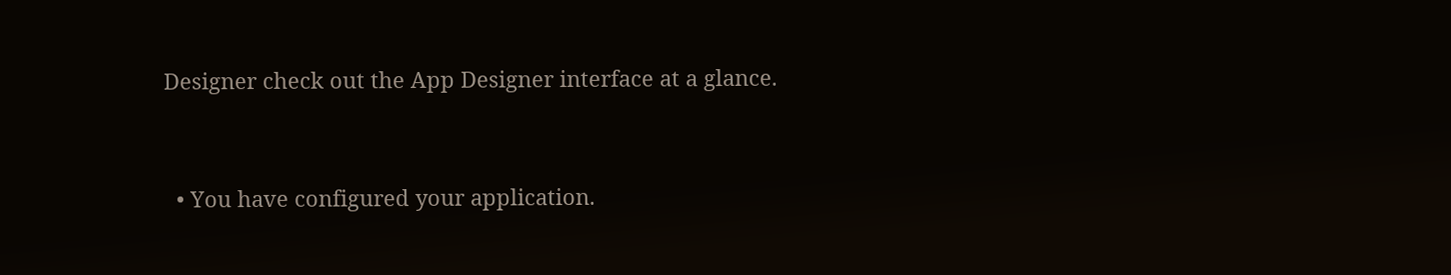Designer check out the App Designer interface at a glance.


  • You have configured your application.